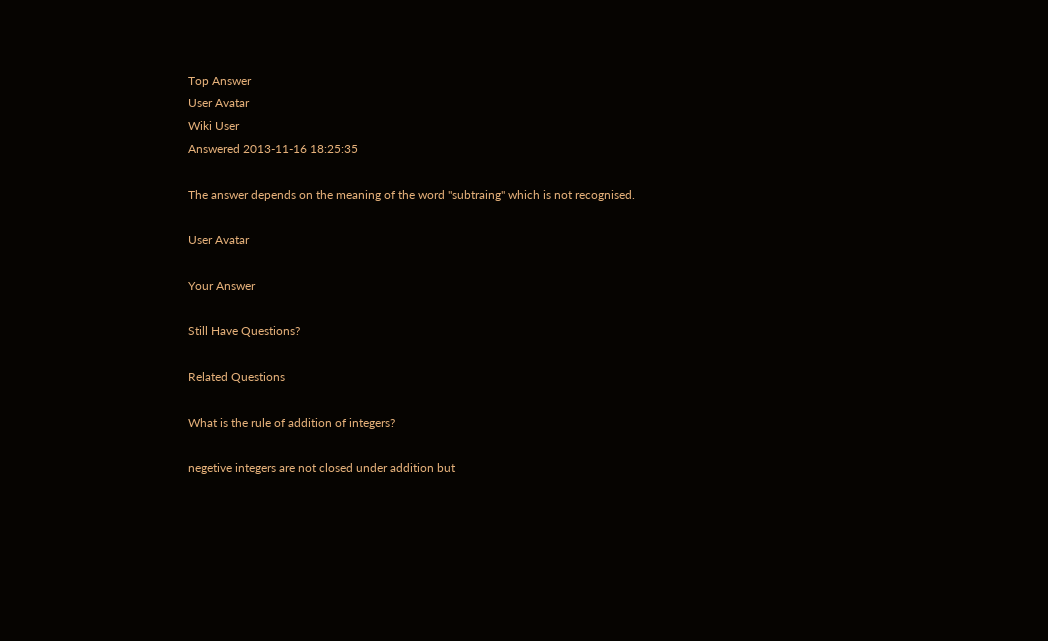Top Answer
User Avatar
Wiki User
Answered 2013-11-16 18:25:35

The answer depends on the meaning of the word "subtraing" which is not recognised.

User Avatar

Your Answer

Still Have Questions?

Related Questions

What is the rule of addition of integers?

negetive integers are not closed under addition but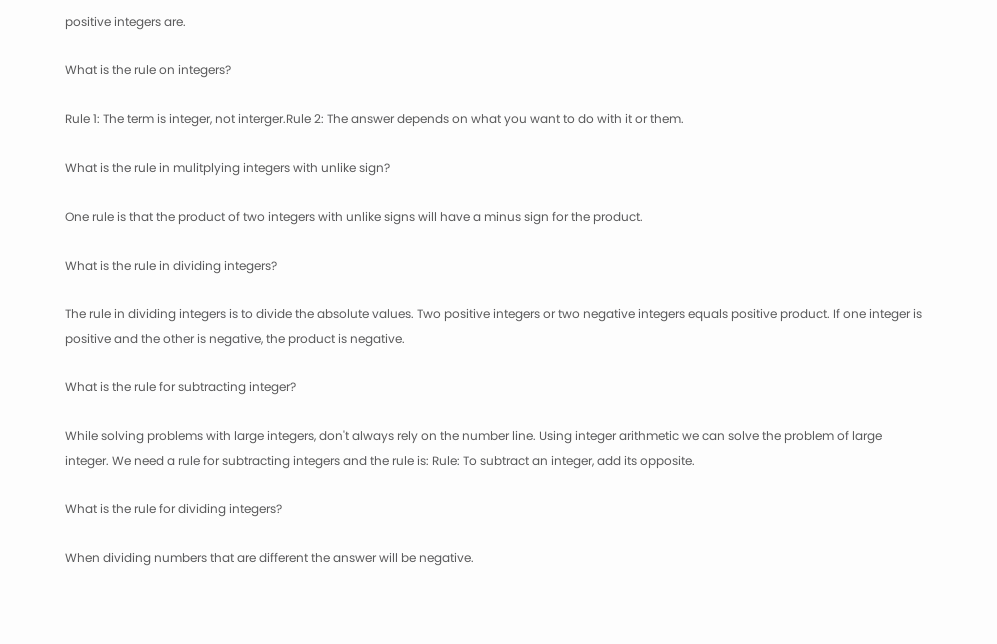positive integers are.

What is the rule on integers?

Rule 1: The term is integer, not interger.Rule 2: The answer depends on what you want to do with it or them.

What is the rule in mulitplying integers with unlike sign?

One rule is that the product of two integers with unlike signs will have a minus sign for the product.

What is the rule in dividing integers?

The rule in dividing integers is to divide the absolute values. Two positive integers or two negative integers equals positive product. If one integer is positive and the other is negative, the product is negative.

What is the rule for subtracting integer?

While solving problems with large integers, don't always rely on the number line. Using integer arithmetic we can solve the problem of large integer. We need a rule for subtracting integers and the rule is: Rule: To subtract an integer, add its opposite.

What is the rule for dividing integers?

When dividing numbers that are different the answer will be negative.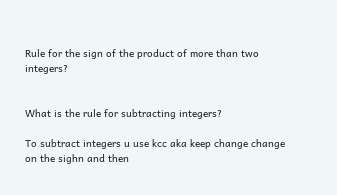Rule for the sign of the product of more than two integers?


What is the rule for subtracting integers?

To subtract integers u use kcc aka keep change change on the sighn and then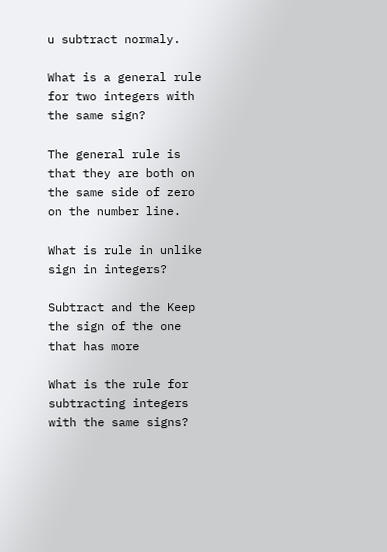u subtract normaly.

What is a general rule for two integers with the same sign?

The general rule is that they are both on the same side of zero on the number line.

What is rule in unlike sign in integers?

Subtract and the Keep the sign of the one that has more

What is the rule for subtracting integers with the same signs?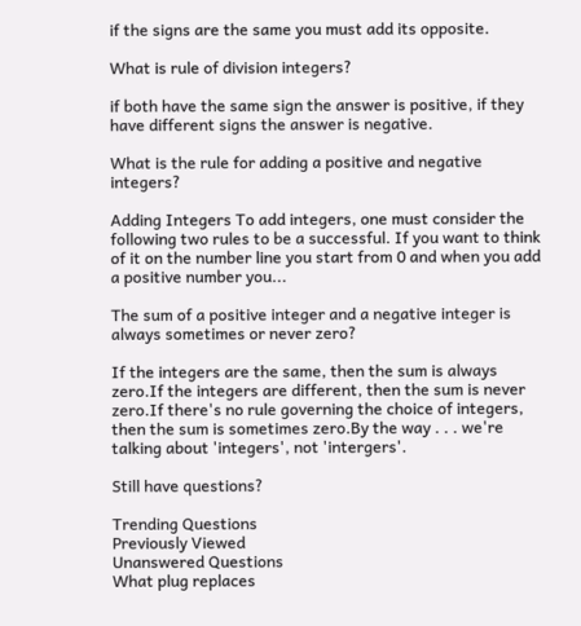if the signs are the same you must add its opposite.

What is rule of division integers?

if both have the same sign the answer is positive, if they have different signs the answer is negative.

What is the rule for adding a positive and negative integers?

Adding Integers To add integers, one must consider the following two rules to be a successful. If you want to think of it on the number line you start from 0 and when you add a positive number you...

The sum of a positive integer and a negative integer is always sometimes or never zero?

If the integers are the same, then the sum is always zero.If the integers are different, then the sum is never zero.If there's no rule governing the choice of integers, then the sum is sometimes zero.By the way . . . we're talking about 'integers', not 'intergers'.

Still have questions?

Trending Questions
Previously Viewed
Unanswered Questions
What plug replaces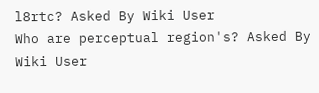l8rtc? Asked By Wiki User
Who are perceptual region's? Asked By Wiki User